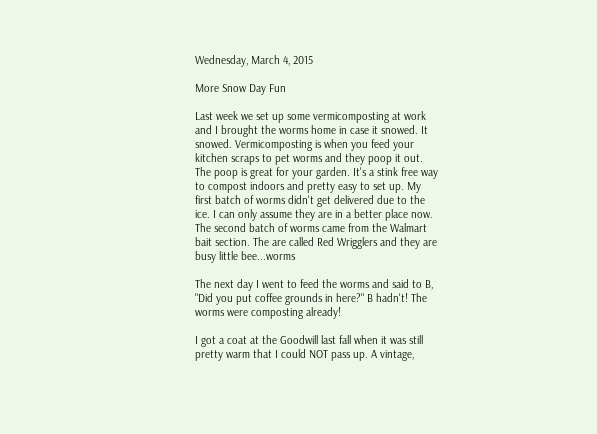Wednesday, March 4, 2015

More Snow Day Fun

Last week we set up some vermicomposting at work and I brought the worms home in case it snowed. It snowed. Vermicomposting is when you feed your kitchen scraps to pet worms and they poop it out. The poop is great for your garden. It's a stink free way to compost indoors and pretty easy to set up. My first batch of worms didn't get delivered due to the ice. I can only assume they are in a better place now. The second batch of worms came from the Walmart bait section. The are called Red Wrigglers and they are busy little bee...worms

The next day I went to feed the worms and said to B, "Did you put coffee grounds in here?" B hadn't! The worms were composting already!

I got a coat at the Goodwill last fall when it was still pretty warm that I could NOT pass up. A vintage,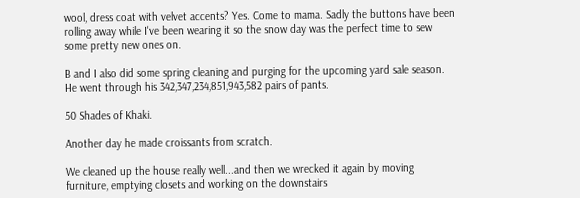wool, dress coat with velvet accents? Yes. Come to mama. Sadly the buttons have been rolling away while I've been wearing it so the snow day was the perfect time to sew some pretty new ones on.

B and I also did some spring cleaning and purging for the upcoming yard sale season. He went through his 342,347,234,851,943,582 pairs of pants.

50 Shades of Khaki.

Another day he made croissants from scratch.

We cleaned up the house really well...and then we wrecked it again by moving furniture, emptying closets and working on the downstairs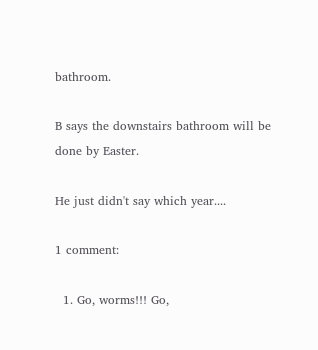bathroom.

B says the downstairs bathroom will be done by Easter.

He just didn't say which year....

1 comment:

  1. Go, worms!!! Go,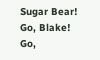Sugar Bear! Go, Blake! Go,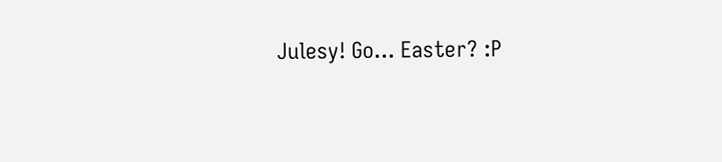Julesy! Go... Easter? :P